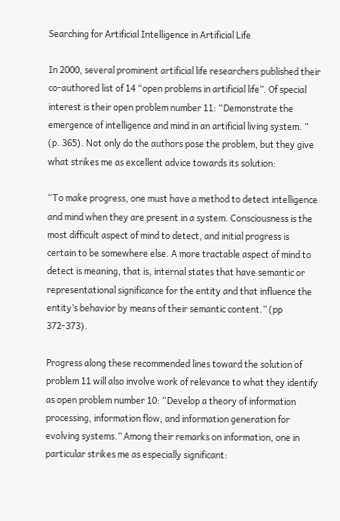Searching for Artificial Intelligence in Artificial Life

In 2000, several prominent artificial life researchers published their co-authored list of 14 “open problems in artificial life”. Of special interest is their open problem number 11: “Demonstrate the emergence of intelligence and mind in an artificial living system. ” (p. 365). Not only do the authors pose the problem, but they give what strikes me as excellent advice towards its solution:

“To make progress, one must have a method to detect intelligence and mind when they are present in a system. Consciousness is the most difficult aspect of mind to detect, and initial progress is certain to be somewhere else. A more tractable aspect of mind to detect is meaning, that is, internal states that have semantic or representational significance for the entity and that influence the entity’s behavior by means of their semantic content.” (pp 372-373).

Progress along these recommended lines toward the solution of problem 11 will also involve work of relevance to what they identify as open problem number 10: “Develop a theory of information processing, information flow, and information generation for evolving systems.” Among their remarks on information, one in particular strikes me as especially significant: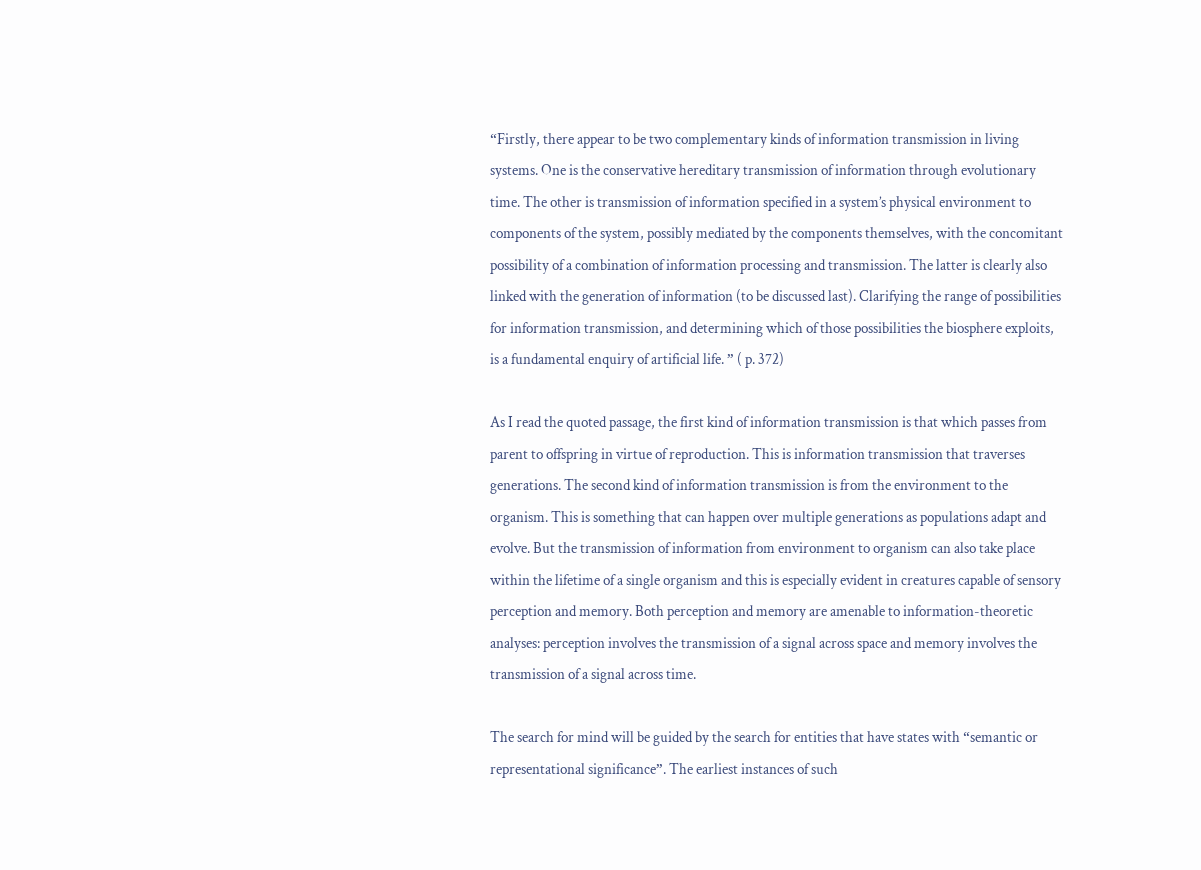“Firstly, there appear to be two complementary kinds of information transmission in living systems. One is the conservative hereditary transmission of information through evolutionary time. The other is transmission of information specified in a system’s physical environment to components of the system, possibly mediated by the components themselves, with the concomitant possibility of a combination of information processing and transmission. The latter is clearly also linked with the generation of information (to be discussed last). Clarifying the range of possibilities for information transmission, and determining which of those possibilities the biosphere exploits, is a fundamental enquiry of artificial life. ” ( p. 372)

As I read the quoted passage, the first kind of information transmission is that which passes from parent to offspring in virtue of reproduction. This is information transmission that traverses generations. The second kind of information transmission is from the environment to the organism. This is something that can happen over multiple generations as populations adapt and evolve. But the transmission of information from environment to organism can also take place within the lifetime of a single organism and this is especially evident in creatures capable of sensory perception and memory. Both perception and memory are amenable to information-theoretic analyses: perception involves the transmission of a signal across space and memory involves the transmission of a signal across time.

The search for mind will be guided by the search for entities that have states with “semantic or representational significance”. The earliest instances of such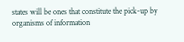states will be ones that constitute the pick-up by organisms of information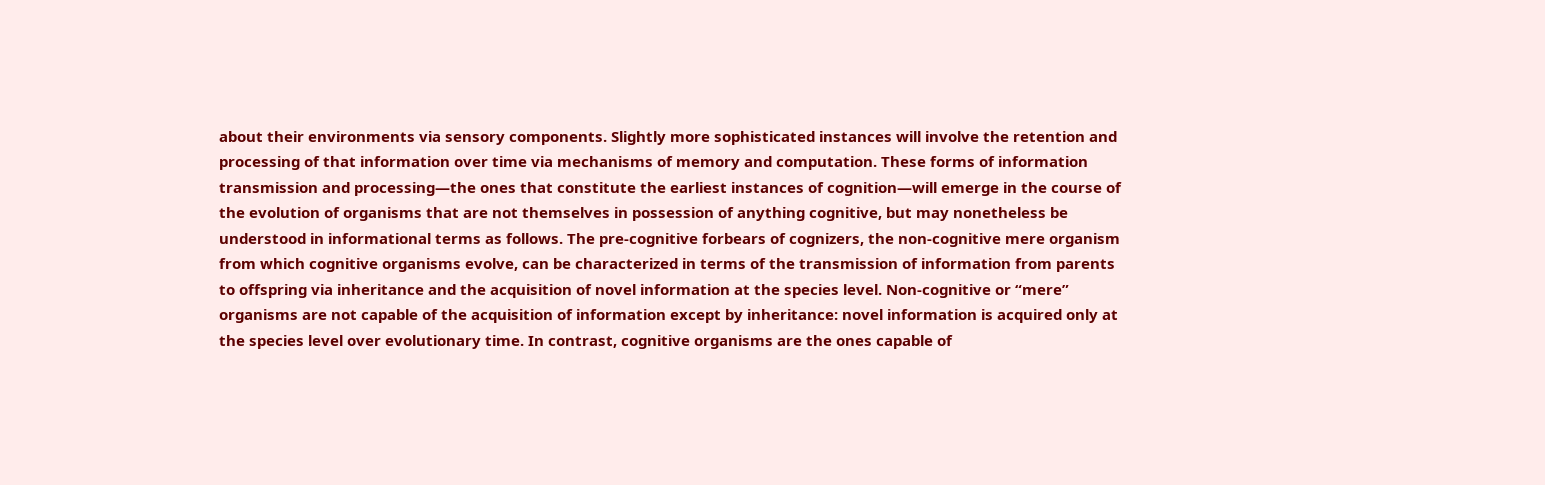about their environments via sensory components. Slightly more sophisticated instances will involve the retention and processing of that information over time via mechanisms of memory and computation. These forms of information transmission and processing—the ones that constitute the earliest instances of cognition—will emerge in the course of the evolution of organisms that are not themselves in possession of anything cognitive, but may nonetheless be understood in informational terms as follows. The pre-cognitive forbears of cognizers, the non-cognitive mere organism from which cognitive organisms evolve, can be characterized in terms of the transmission of information from parents to offspring via inheritance and the acquisition of novel information at the species level. Non-cognitive or “mere” organisms are not capable of the acquisition of information except by inheritance: novel information is acquired only at the species level over evolutionary time. In contrast, cognitive organisms are the ones capable of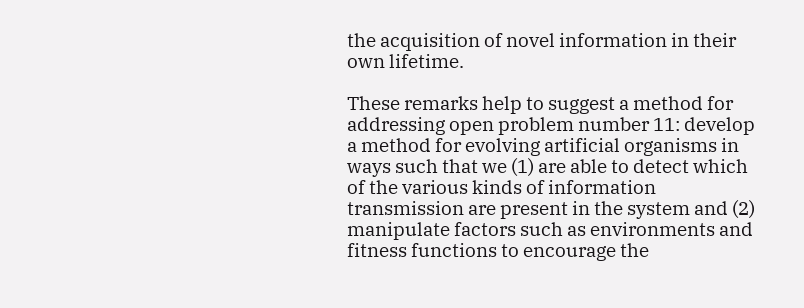the acquisition of novel information in their own lifetime.

These remarks help to suggest a method for addressing open problem number 11: develop a method for evolving artificial organisms in ways such that we (1) are able to detect which of the various kinds of information transmission are present in the system and (2) manipulate factors such as environments and fitness functions to encourage the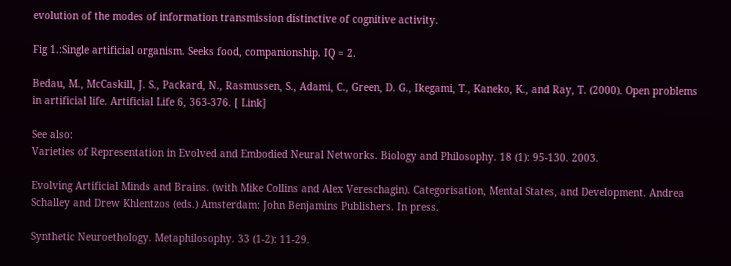evolution of the modes of information transmission distinctive of cognitive activity.

Fig 1.:Single artificial organism. Seeks food, companionship. IQ = 2.

Bedau, M., McCaskill, J. S., Packard, N., Rasmussen, S., Adami, C., Green, D. G., Ikegami, T., Kaneko, K., and Ray, T. (2000). Open problems in artificial life. Artificial Life 6, 363-376. [ Link]

See also:
Varieties of Representation in Evolved and Embodied Neural Networks. Biology and Philosophy. 18 (1): 95-130. 2003.

Evolving Artificial Minds and Brains. (with Mike Collins and Alex Vereschagin). Categorisation, Mental States, and Development. Andrea Schalley and Drew Khlentzos (eds.) Amsterdam: John Benjamins Publishers. In press.

Synthetic Neuroethology. Metaphilosophy. 33 (1-2): 11-29.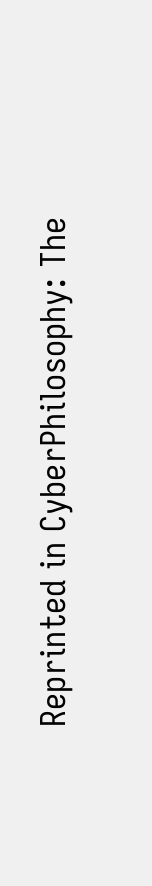Reprinted in CyberPhilosophy: The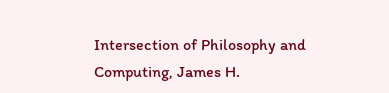Intersection of Philosophy and Computing, James H.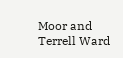Moor and Terrell Ward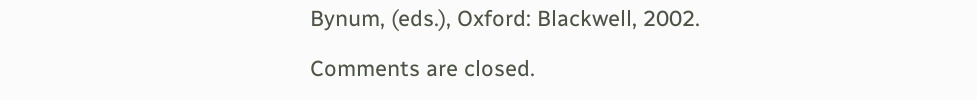Bynum, (eds.), Oxford: Blackwell, 2002.

Comments are closed.